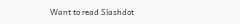Want to read Slashdot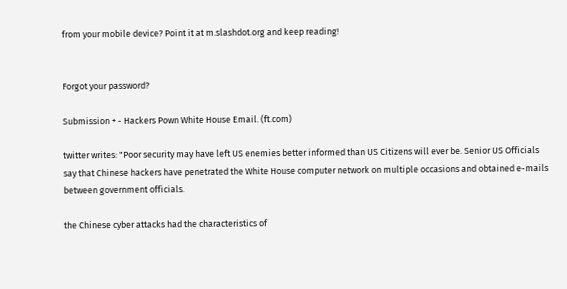from your mobile device? Point it at m.slashdot.org and keep reading!


Forgot your password?

Submission + - Hackers Pown White House Email. (ft.com)

twitter writes: "Poor security may have left US enemies better informed than US Citizens will ever be. Senior US Officials say that Chinese hackers have penetrated the White House computer network on multiple occasions and obtained e-mails between government officials.

the Chinese cyber attacks had the characteristics of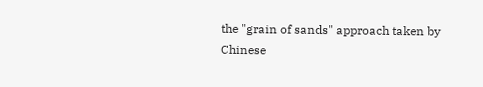the "grain of sands" approach taken by Chinese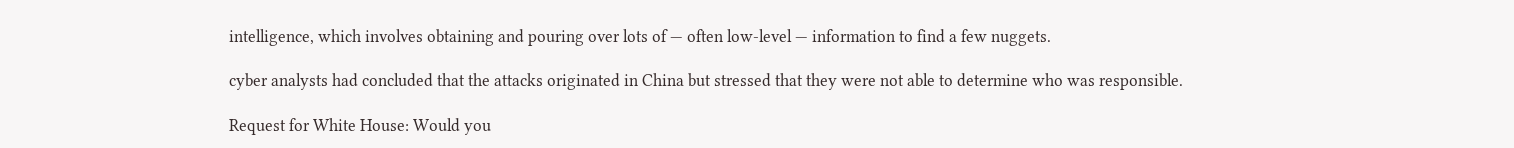intelligence, which involves obtaining and pouring over lots of — often low-level — information to find a few nuggets.

cyber analysts had concluded that the attacks originated in China but stressed that they were not able to determine who was responsible.

Request for White House: Would you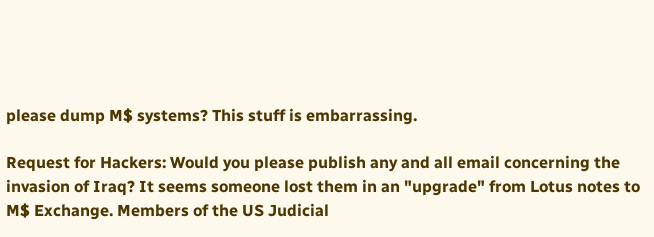please dump M$ systems? This stuff is embarrassing.

Request for Hackers: Would you please publish any and all email concerning the invasion of Iraq? It seems someone lost them in an "upgrade" from Lotus notes to M$ Exchange. Members of the US Judicial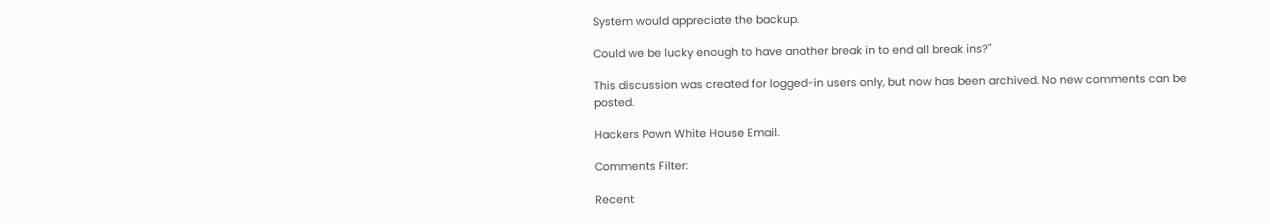System would appreciate the backup.

Could we be lucky enough to have another break in to end all break ins?"

This discussion was created for logged-in users only, but now has been archived. No new comments can be posted.

Hackers Pown White House Email.

Comments Filter:

Recent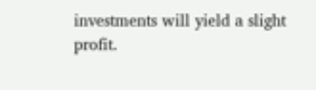investments will yield a slight profit.